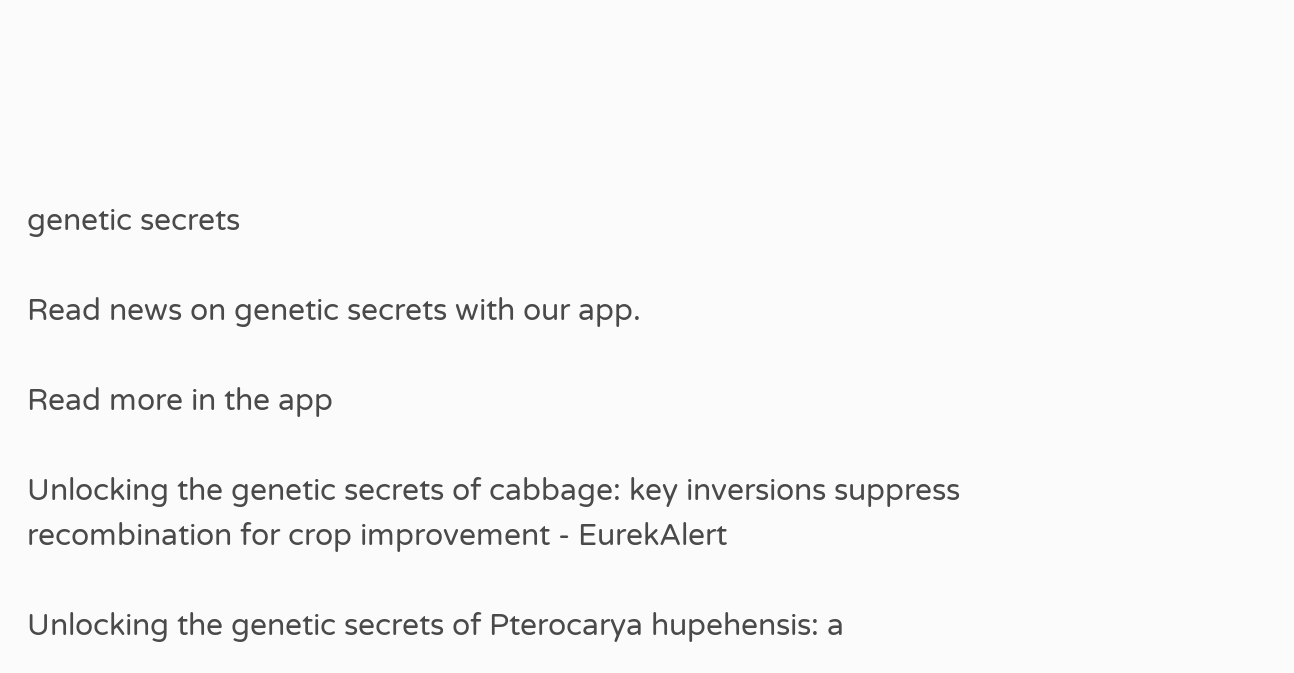genetic secrets

Read news on genetic secrets with our app.

Read more in the app

Unlocking the genetic secrets of cabbage: key inversions suppress recombination for crop improvement - EurekAlert

Unlocking the genetic secrets of Pterocarya hupehensis: a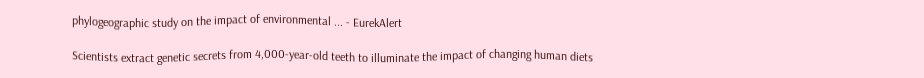phylogeographic study on the impact of environmental ... - EurekAlert

Scientists extract genetic secrets from 4,000-year-old teeth to illuminate the impact of changing human diets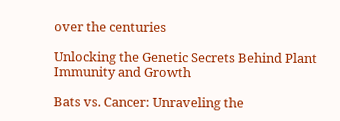over the centuries

Unlocking the Genetic Secrets Behind Plant Immunity and Growth

Bats vs. Cancer: Unraveling the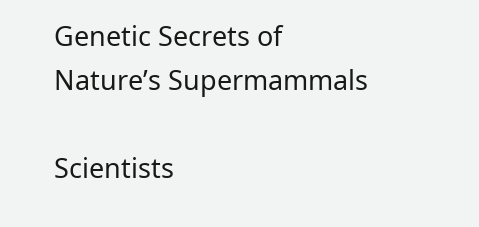Genetic Secrets of Nature’s Supermammals

Scientists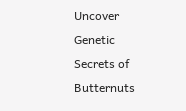Uncover Genetic Secrets of Butternuts